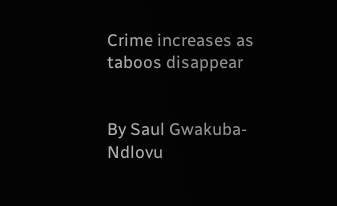Crime increases as taboos disappear


By Saul Gwakuba-Ndlovu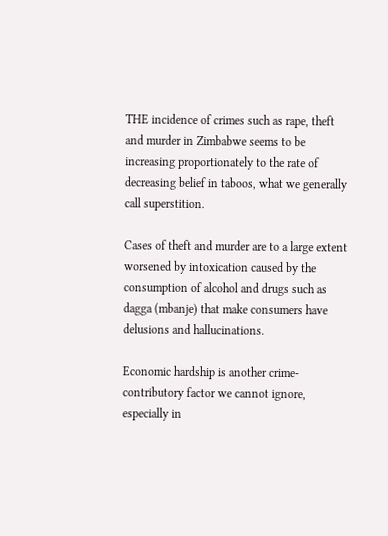THE incidence of crimes such as rape, theft and murder in Zimbabwe seems to be increasing proportionately to the rate of decreasing belief in taboos, what we generally call superstition.

Cases of theft and murder are to a large extent worsened by intoxication caused by the consumption of alcohol and drugs such as dagga (mbanje) that make consumers have delusions and hallucinations.

Economic hardship is another crime-contributory factor we cannot ignore, especially in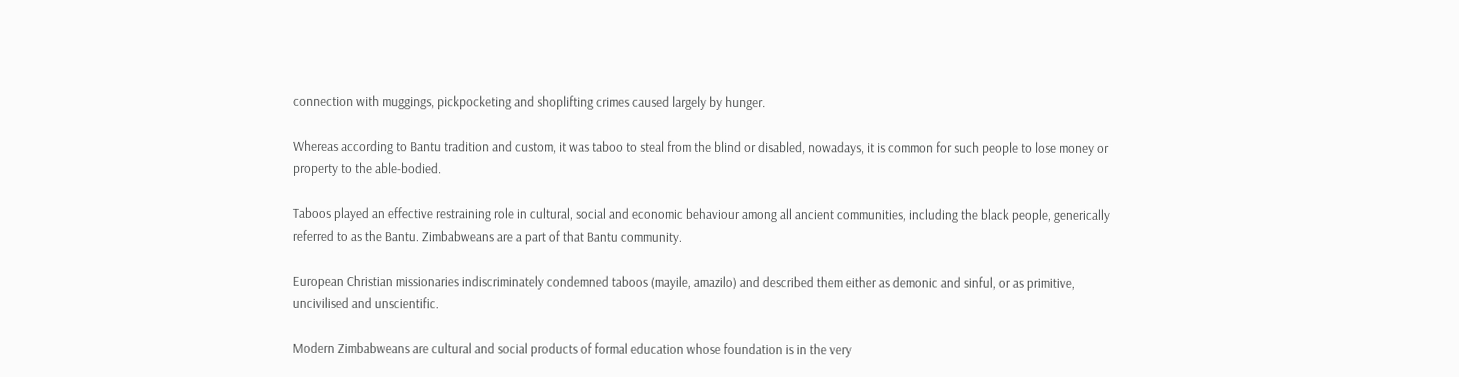connection with muggings, pickpocketing and shoplifting crimes caused largely by hunger.

Whereas according to Bantu tradition and custom, it was taboo to steal from the blind or disabled, nowadays, it is common for such people to lose money or property to the able-bodied.

Taboos played an effective restraining role in cultural, social and economic behaviour among all ancient communities, including the black people, generically referred to as the Bantu. Zimbabweans are a part of that Bantu community.

European Christian missionaries indiscriminately condemned taboos (mayile, amazilo) and described them either as demonic and sinful, or as primitive, uncivilised and unscientific.

Modern Zimbabweans are cultural and social products of formal education whose foundation is in the very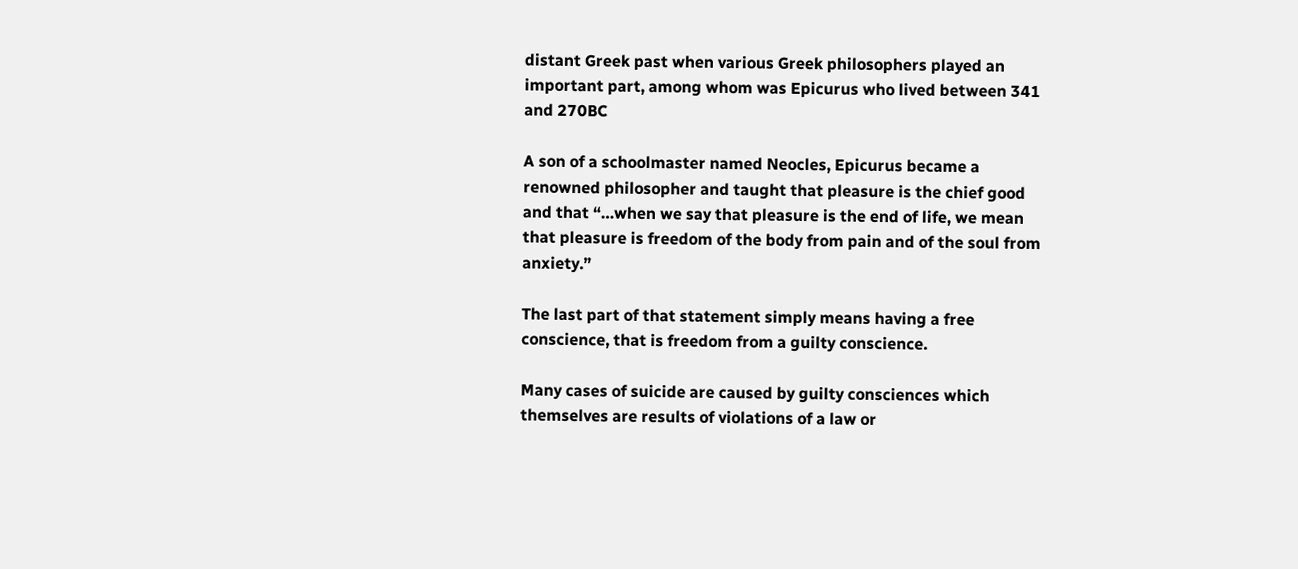distant Greek past when various Greek philosophers played an important part, among whom was Epicurus who lived between 341 and 270BC

A son of a schoolmaster named Neocles, Epicurus became a renowned philosopher and taught that pleasure is the chief good and that “…when we say that pleasure is the end of life, we mean that pleasure is freedom of the body from pain and of the soul from anxiety.”

The last part of that statement simply means having a free conscience, that is freedom from a guilty conscience.

Many cases of suicide are caused by guilty consciences which themselves are results of violations of a law or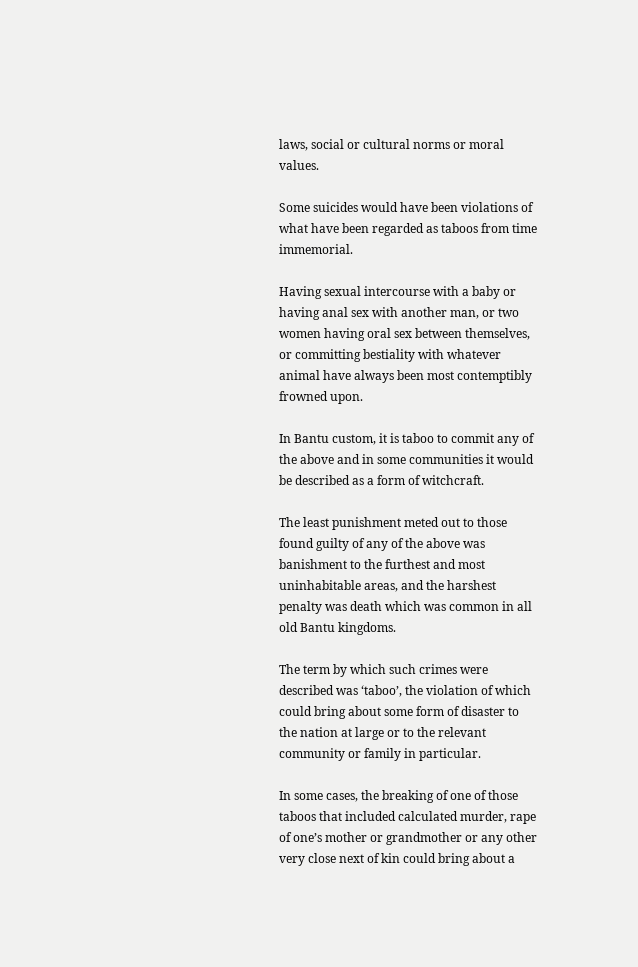laws, social or cultural norms or moral values.

Some suicides would have been violations of what have been regarded as taboos from time immemorial.

Having sexual intercourse with a baby or having anal sex with another man, or two women having oral sex between themselves, or committing bestiality with whatever animal have always been most contemptibly frowned upon.

In Bantu custom, it is taboo to commit any of the above and in some communities it would be described as a form of witchcraft.

The least punishment meted out to those found guilty of any of the above was banishment to the furthest and most uninhabitable areas, and the harshest penalty was death which was common in all old Bantu kingdoms.

The term by which such crimes were described was ‘taboo’, the violation of which could bring about some form of disaster to the nation at large or to the relevant community or family in particular.

In some cases, the breaking of one of those taboos that included calculated murder, rape of one’s mother or grandmother or any other very close next of kin could bring about a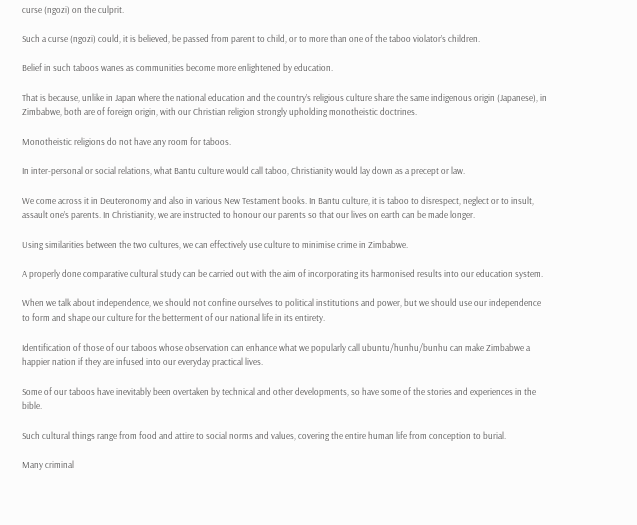curse (ngozi) on the culprit.

Such a curse (ngozi) could, it is believed, be passed from parent to child, or to more than one of the taboo violator’s children.

Belief in such taboos wanes as communities become more enlightened by education.

That is because, unlike in Japan where the national education and the country’s religious culture share the same indigenous origin (Japanese), in Zimbabwe, both are of foreign origin, with our Christian religion strongly upholding monotheistic doctrines.

Monotheistic religions do not have any room for taboos.

In inter-personal or social relations, what Bantu culture would call taboo, Christianity would lay down as a precept or law.

We come across it in Deuteronomy and also in various New Testament books. In Bantu culture, it is taboo to disrespect, neglect or to insult, assault one’s parents. In Christianity, we are instructed to honour our parents so that our lives on earth can be made longer.

Using similarities between the two cultures, we can effectively use culture to minimise crime in Zimbabwe.

A properly done comparative cultural study can be carried out with the aim of incorporating its harmonised results into our education system.

When we talk about independence, we should not confine ourselves to political institutions and power, but we should use our independence to form and shape our culture for the betterment of our national life in its entirety.

Identification of those of our taboos whose observation can enhance what we popularly call ubuntu/hunhu/bunhu can make Zimbabwe a happier nation if they are infused into our everyday practical lives.

Some of our taboos have inevitably been overtaken by technical and other developments, so have some of the stories and experiences in the bible.

Such cultural things range from food and attire to social norms and values, covering the entire human life from conception to burial.

Many criminal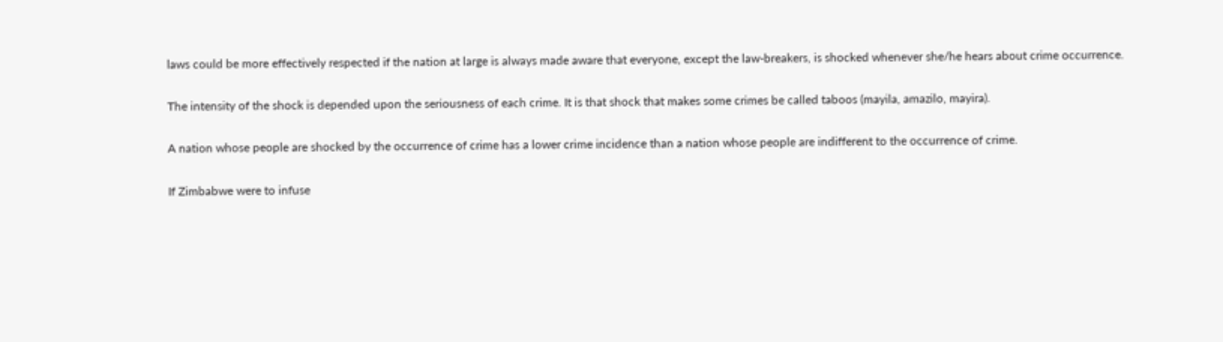laws could be more effectively respected if the nation at large is always made aware that everyone, except the law-breakers, is shocked whenever she/he hears about crime occurrence.

The intensity of the shock is depended upon the seriousness of each crime. It is that shock that makes some crimes be called taboos (mayila, amazilo, mayira).

A nation whose people are shocked by the occurrence of crime has a lower crime incidence than a nation whose people are indifferent to the occurrence of crime.

If Zimbabwe were to infuse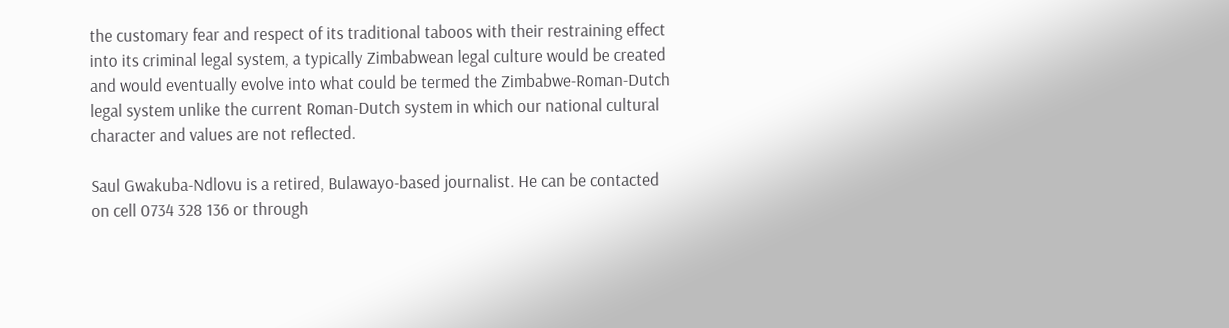the customary fear and respect of its traditional taboos with their restraining effect into its criminal legal system, a typically Zimbabwean legal culture would be created and would eventually evolve into what could be termed the Zimbabwe-Roman-Dutch legal system unlike the current Roman-Dutch system in which our national cultural character and values are not reflected.

Saul Gwakuba-Ndlovu is a retired, Bulawayo-based journalist. He can be contacted on cell 0734 328 136 or through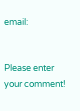email:


Please enter your comment!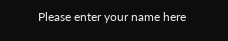Please enter your name here